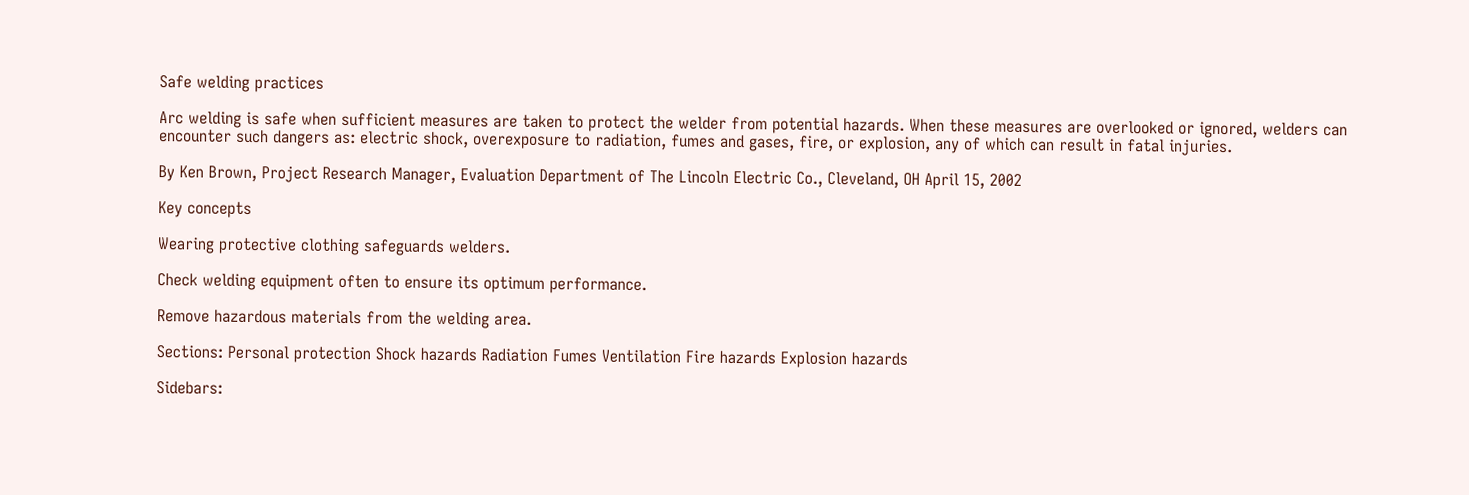Safe welding practices

Arc welding is safe when sufficient measures are taken to protect the welder from potential hazards. When these measures are overlooked or ignored, welders can encounter such dangers as: electric shock, overexposure to radiation, fumes and gases, fire, or explosion, any of which can result in fatal injuries.

By Ken Brown, Project Research Manager, Evaluation Department of The Lincoln Electric Co., Cleveland, OH April 15, 2002

Key concepts

Wearing protective clothing safeguards welders.

Check welding equipment often to ensure its optimum performance.

Remove hazardous materials from the welding area.

Sections: Personal protection Shock hazards Radiation Fumes Ventilation Fire hazards Explosion hazards

Sidebars: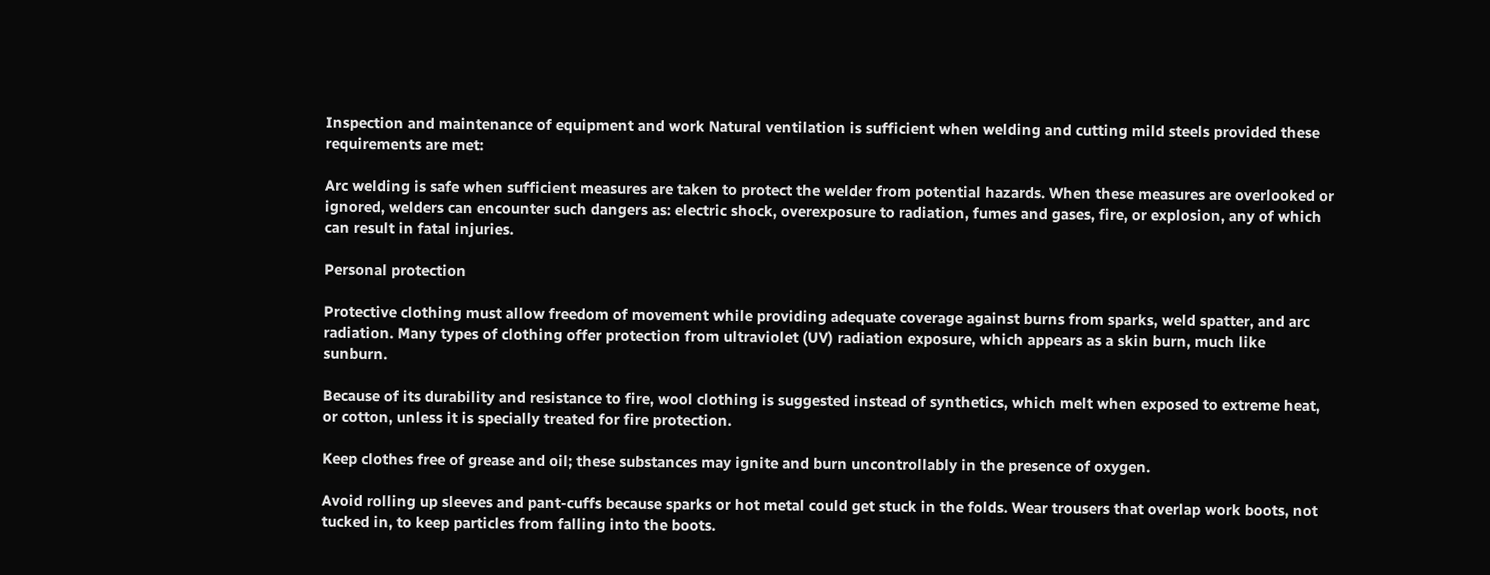Inspection and maintenance of equipment and work Natural ventilation is sufficient when welding and cutting mild steels provided these requirements are met:

Arc welding is safe when sufficient measures are taken to protect the welder from potential hazards. When these measures are overlooked or ignored, welders can encounter such dangers as: electric shock, overexposure to radiation, fumes and gases, fire, or explosion, any of which can result in fatal injuries.

Personal protection

Protective clothing must allow freedom of movement while providing adequate coverage against burns from sparks, weld spatter, and arc radiation. Many types of clothing offer protection from ultraviolet (UV) radiation exposure, which appears as a skin burn, much like sunburn.

Because of its durability and resistance to fire, wool clothing is suggested instead of synthetics, which melt when exposed to extreme heat, or cotton, unless it is specially treated for fire protection.

Keep clothes free of grease and oil; these substances may ignite and burn uncontrollably in the presence of oxygen.

Avoid rolling up sleeves and pant-cuffs because sparks or hot metal could get stuck in the folds. Wear trousers that overlap work boots, not tucked in, to keep particles from falling into the boots.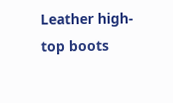Leather high-top boots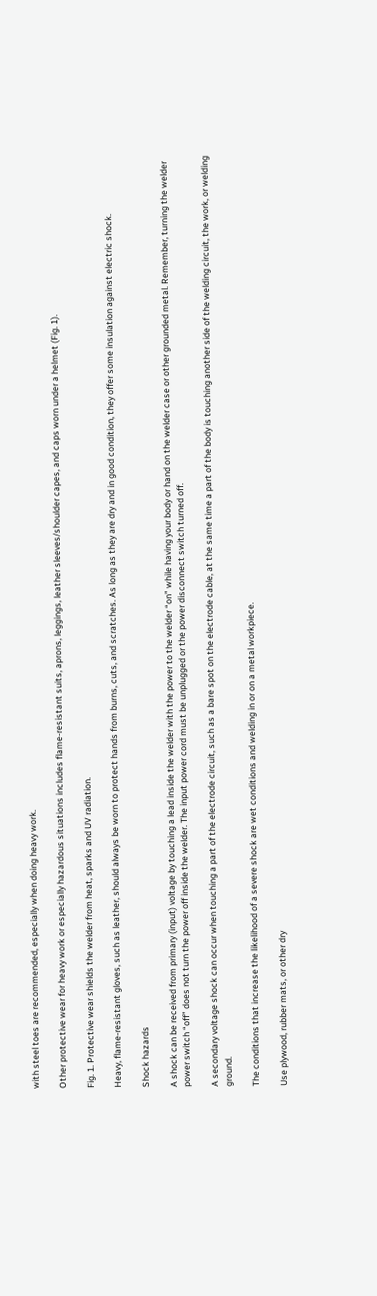with steel toes are recommended, especially when doing heavy work.

Other protective wear for heavy work or especially hazardous situations includes flame-resistant suits, aprons, leggings, leather sleeves/shoulder capes, and caps worn under a helmet (Fig. 1).

Fig. 1. Protective wear shields the welder from heat, sparks and UV radiation.

Heavy, flame-resistant gloves, such as leather, should always be worn to protect hands from burns, cuts, and scratches. As long as they are dry and in good condition, they offer some insulation against electric shock.

Shock hazards

A shock can be received from primary (input) voltage by touching a lead inside the welder with the power to the welder “on” while having your body or hand on the welder case or other grounded metal. Remember, turning the welder power switch “off” does not turn the power off inside the welder. The input power cord must be unplugged or the power disconnect switch turned off.

A secondary voltage shock can occur when touching a part of the electrode circuit, such as a bare spot on the electrode cable, at the same time a part of the body is touching another side of the welding circuit, the work, or welding ground.

The conditions that increase the likelihood of a severe shock are wet conditions and welding in or on a metal workpiece.

Use plywood, rubber mats, or other dry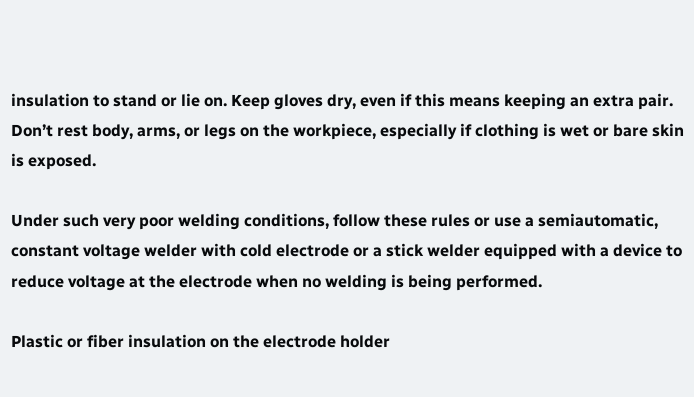insulation to stand or lie on. Keep gloves dry, even if this means keeping an extra pair. Don’t rest body, arms, or legs on the workpiece, especially if clothing is wet or bare skin is exposed.

Under such very poor welding conditions, follow these rules or use a semiautomatic, constant voltage welder with cold electrode or a stick welder equipped with a device to reduce voltage at the electrode when no welding is being performed.

Plastic or fiber insulation on the electrode holder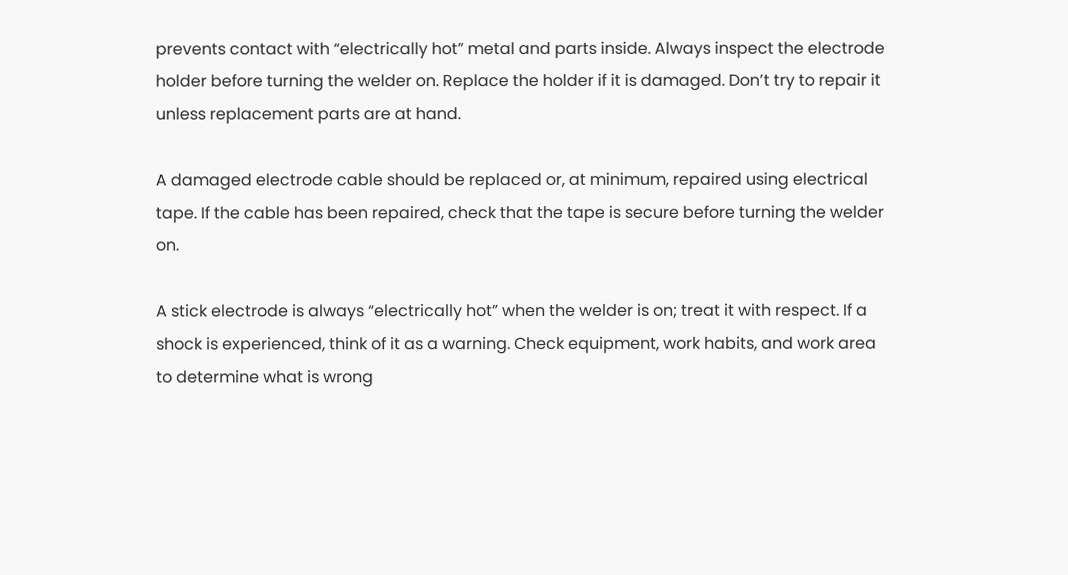prevents contact with “electrically hot” metal and parts inside. Always inspect the electrode holder before turning the welder on. Replace the holder if it is damaged. Don’t try to repair it unless replacement parts are at hand.

A damaged electrode cable should be replaced or, at minimum, repaired using electrical tape. If the cable has been repaired, check that the tape is secure before turning the welder on.

A stick electrode is always “electrically hot” when the welder is on; treat it with respect. If a shock is experienced, think of it as a warning. Check equipment, work habits, and work area to determine what is wrong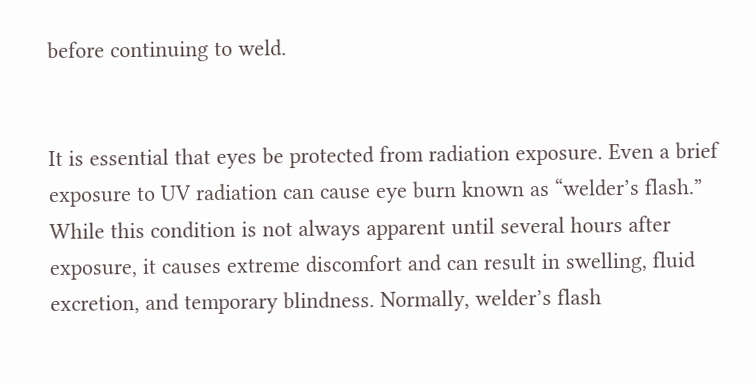before continuing to weld.


It is essential that eyes be protected from radiation exposure. Even a brief exposure to UV radiation can cause eye burn known as “welder’s flash.” While this condition is not always apparent until several hours after exposure, it causes extreme discomfort and can result in swelling, fluid excretion, and temporary blindness. Normally, welder’s flash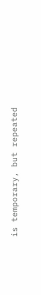is temporary, but repeated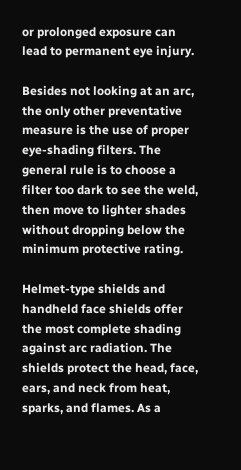or prolonged exposure can lead to permanent eye injury.

Besides not looking at an arc, the only other preventative measure is the use of proper eye-shading filters. The general rule is to choose a filter too dark to see the weld, then move to lighter shades without dropping below the minimum protective rating.

Helmet-type shields and handheld face shields offer the most complete shading against arc radiation. The shields protect the head, face, ears, and neck from heat, sparks, and flames. As a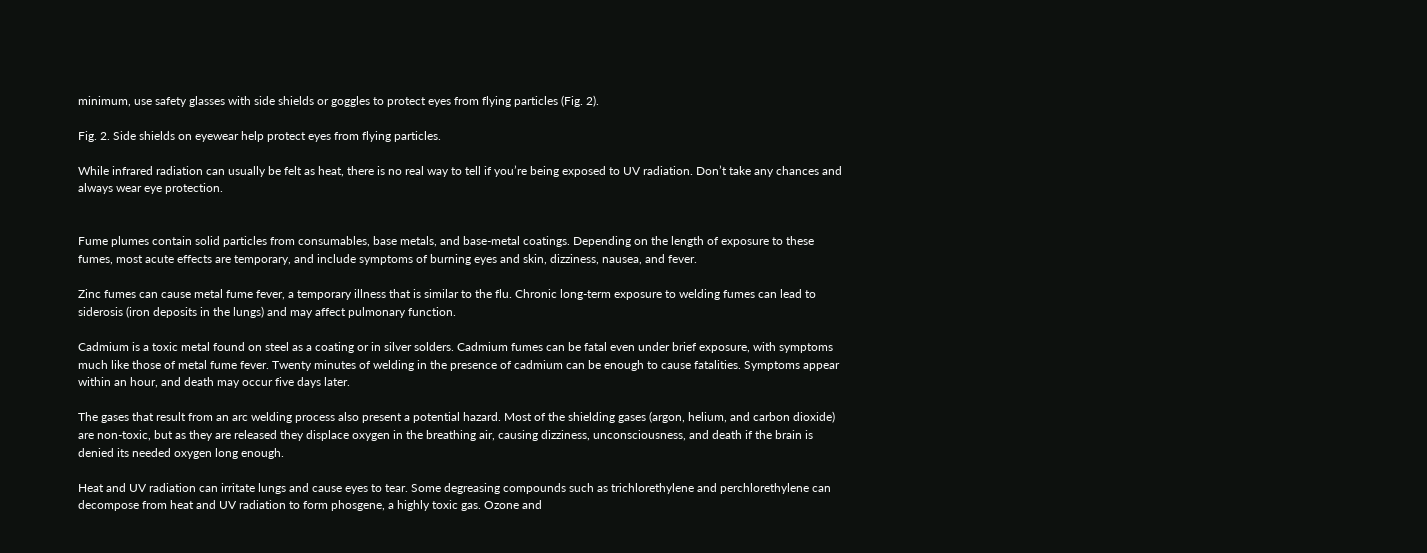minimum, use safety glasses with side shields or goggles to protect eyes from flying particles (Fig. 2).

Fig. 2. Side shields on eyewear help protect eyes from flying particles.

While infrared radiation can usually be felt as heat, there is no real way to tell if you’re being exposed to UV radiation. Don’t take any chances and always wear eye protection.


Fume plumes contain solid particles from consumables, base metals, and base-metal coatings. Depending on the length of exposure to these fumes, most acute effects are temporary, and include symptoms of burning eyes and skin, dizziness, nausea, and fever.

Zinc fumes can cause metal fume fever, a temporary illness that is similar to the flu. Chronic long-term exposure to welding fumes can lead to siderosis (iron deposits in the lungs) and may affect pulmonary function.

Cadmium is a toxic metal found on steel as a coating or in silver solders. Cadmium fumes can be fatal even under brief exposure, with symptoms much like those of metal fume fever. Twenty minutes of welding in the presence of cadmium can be enough to cause fatalities. Symptoms appear within an hour, and death may occur five days later.

The gases that result from an arc welding process also present a potential hazard. Most of the shielding gases (argon, helium, and carbon dioxide) are non-toxic, but as they are released they displace oxygen in the breathing air, causing dizziness, unconsciousness, and death if the brain is denied its needed oxygen long enough.

Heat and UV radiation can irritate lungs and cause eyes to tear. Some degreasing compounds such as trichlorethylene and perchlorethylene can decompose from heat and UV radiation to form phosgene, a highly toxic gas. Ozone and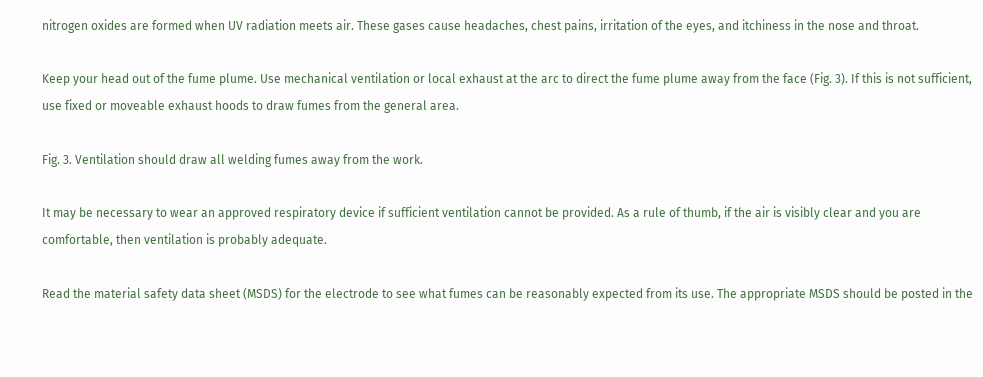nitrogen oxides are formed when UV radiation meets air. These gases cause headaches, chest pains, irritation of the eyes, and itchiness in the nose and throat.

Keep your head out of the fume plume. Use mechanical ventilation or local exhaust at the arc to direct the fume plume away from the face (Fig. 3). If this is not sufficient, use fixed or moveable exhaust hoods to draw fumes from the general area.

Fig. 3. Ventilation should draw all welding fumes away from the work.

It may be necessary to wear an approved respiratory device if sufficient ventilation cannot be provided. As a rule of thumb, if the air is visibly clear and you are comfortable, then ventilation is probably adequate.

Read the material safety data sheet (MSDS) for the electrode to see what fumes can be reasonably expected from its use. The appropriate MSDS should be posted in the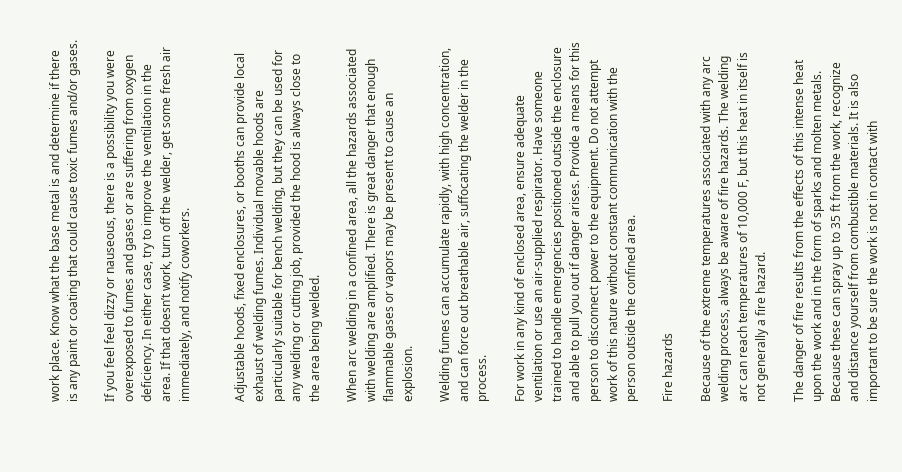work place. Know what the base metal is and determine if there is any paint or coating that could cause toxic fumes and/or gases.

If you feel feel dizzy or nauseous, there is a possibility you were overexposed to fumes and gases or are suffering from oxygen deficiency. In either case, try to improve the ventilation in the area. If that doesn’t work, turn off the welder, get some fresh air immediately, and notify coworkers.


Adjustable hoods, fixed enclosures, or booths can provide local exhaust of welding fumes. Individual movable hoods are particularly suitable for bench welding, but they can be used for any welding or cutting job, provided the hood is always close to the area being welded.

When arc welding in a confined area, all the hazards associated with welding are amplified. There is great danger that enough flammable gases or vapors may be present to cause an explosion.

Welding fumes can accumulate rapidly, with high concentration, and can force out breathable air, suffocating the welder in the process.

For work in any kind of enclosed area, ensure adequate ventilation or use an air-supplied respirator. Have someone trained to handle emergencies positioned outside the enclosure and able to pull you out if danger arises. Provide a means for this person to disconnect power to the equipment. Do not attempt work of this nature without constant communication with the person outside the confined area.

Fire hazards

Because of the extreme temperatures associated with any arc welding process, always be aware of fire hazards. The welding arc can reach temperatures of 10,000 F, but this heat in itself is not generally a fire hazard.

The danger of fire results from the effects of this intense heat upon the work and in the form of sparks and molten metals. Because these can spray up to 35 ft from the work, recognize and distance yourself from combustible materials. It is also important to be sure the work is not in contact with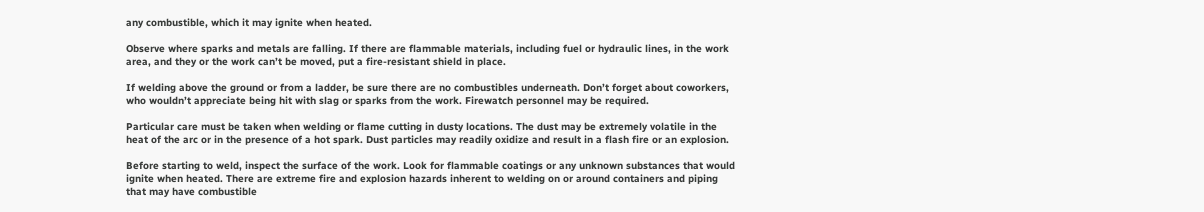any combustible, which it may ignite when heated.

Observe where sparks and metals are falling. If there are flammable materials, including fuel or hydraulic lines, in the work area, and they or the work can’t be moved, put a fire-resistant shield in place.

If welding above the ground or from a ladder, be sure there are no combustibles underneath. Don’t forget about coworkers, who wouldn’t appreciate being hit with slag or sparks from the work. Firewatch personnel may be required.

Particular care must be taken when welding or flame cutting in dusty locations. The dust may be extremely volatile in the heat of the arc or in the presence of a hot spark. Dust particles may readily oxidize and result in a flash fire or an explosion.

Before starting to weld, inspect the surface of the work. Look for flammable coatings or any unknown substances that would ignite when heated. There are extreme fire and explosion hazards inherent to welding on or around containers and piping that may have combustible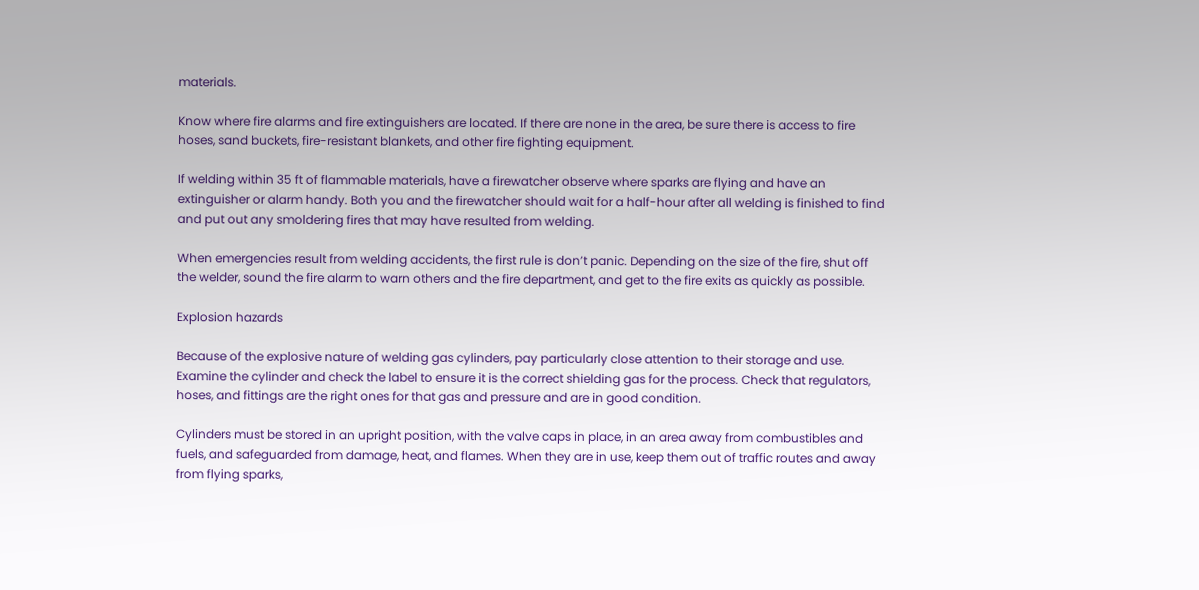materials.

Know where fire alarms and fire extinguishers are located. If there are none in the area, be sure there is access to fire hoses, sand buckets, fire-resistant blankets, and other fire fighting equipment.

If welding within 35 ft of flammable materials, have a firewatcher observe where sparks are flying and have an extinguisher or alarm handy. Both you and the firewatcher should wait for a half-hour after all welding is finished to find and put out any smoldering fires that may have resulted from welding.

When emergencies result from welding accidents, the first rule is don’t panic. Depending on the size of the fire, shut off the welder, sound the fire alarm to warn others and the fire department, and get to the fire exits as quickly as possible.

Explosion hazards

Because of the explosive nature of welding gas cylinders, pay particularly close attention to their storage and use. Examine the cylinder and check the label to ensure it is the correct shielding gas for the process. Check that regulators, hoses, and fittings are the right ones for that gas and pressure and are in good condition.

Cylinders must be stored in an upright position, with the valve caps in place, in an area away from combustibles and fuels, and safeguarded from damage, heat, and flames. When they are in use, keep them out of traffic routes and away from flying sparks,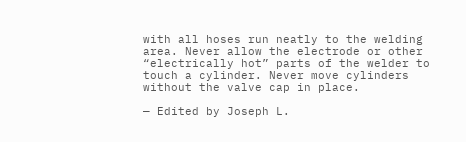with all hoses run neatly to the welding area. Never allow the electrode or other “electrically hot” parts of the welder to touch a cylinder. Never move cylinders without the valve cap in place.

— Edited by Joseph L.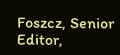Foszcz, Senior Editor,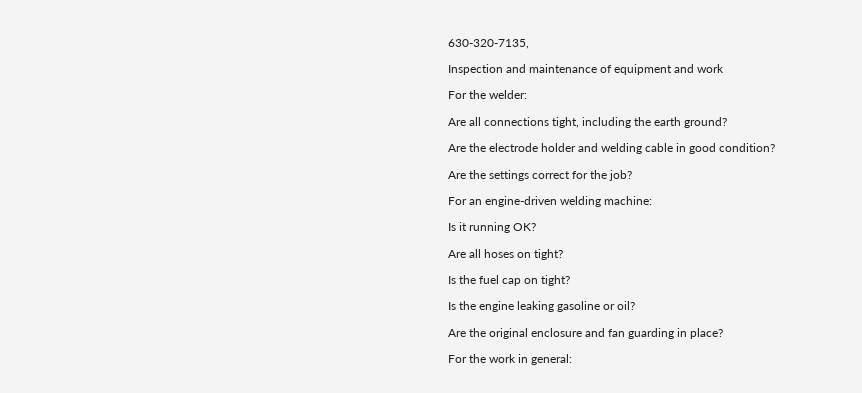630-320-7135,

Inspection and maintenance of equipment and work

For the welder:

Are all connections tight, including the earth ground?

Are the electrode holder and welding cable in good condition?

Are the settings correct for the job?

For an engine-driven welding machine:

Is it running OK?

Are all hoses on tight?

Is the fuel cap on tight?

Is the engine leaking gasoline or oil?

Are the original enclosure and fan guarding in place?

For the work in general: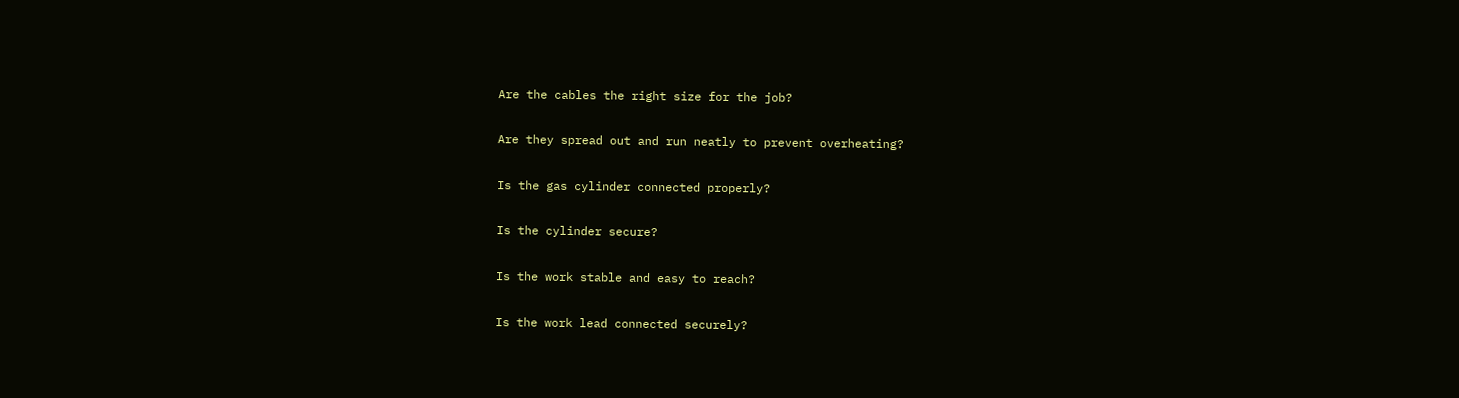Are the cables the right size for the job?

Are they spread out and run neatly to prevent overheating?

Is the gas cylinder connected properly?

Is the cylinder secure?

Is the work stable and easy to reach?

Is the work lead connected securely?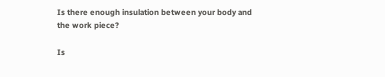Is there enough insulation between your body and the work piece?

Is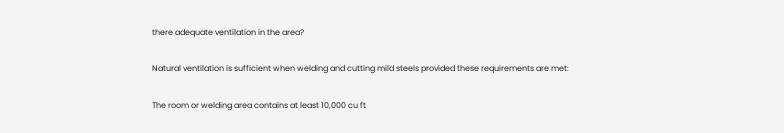there adequate ventilation in the area?

Natural ventilation is sufficient when welding and cutting mild steels provided these requirements are met:

The room or welding area contains at least 10,000 cu ft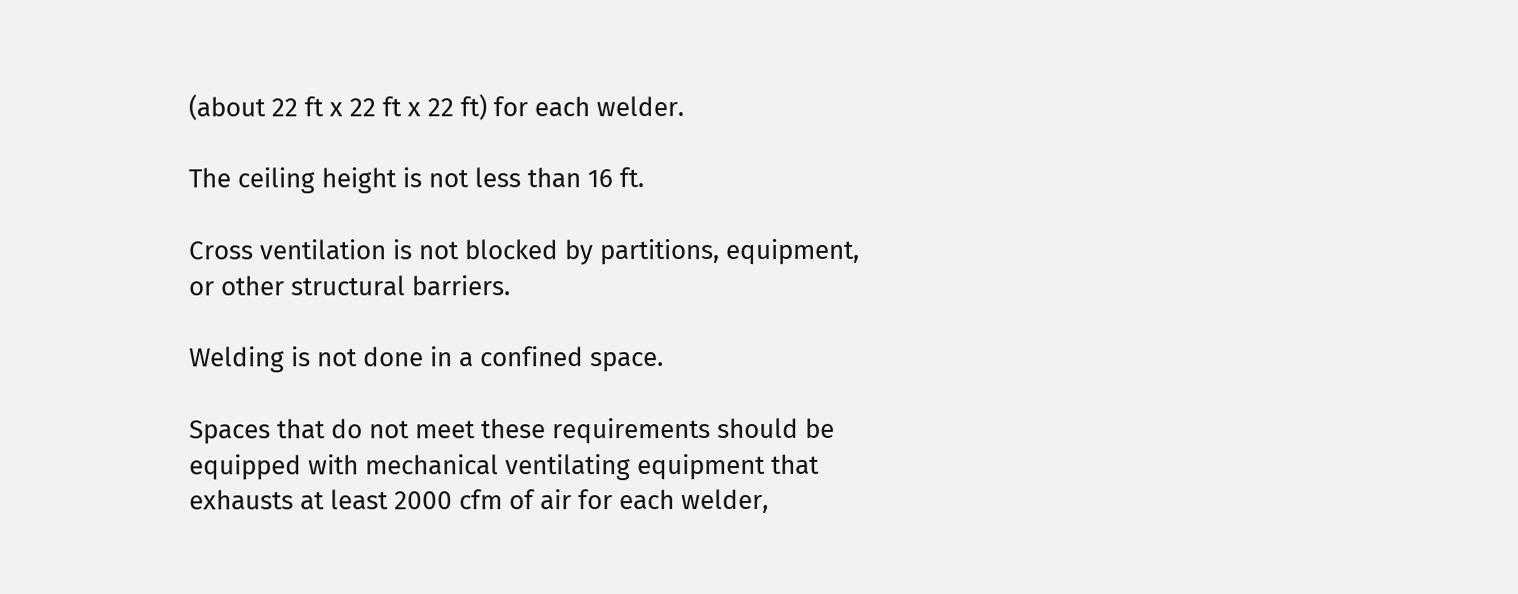(about 22 ft x 22 ft x 22 ft) for each welder.

The ceiling height is not less than 16 ft.

Cross ventilation is not blocked by partitions, equipment, or other structural barriers.

Welding is not done in a confined space.

Spaces that do not meet these requirements should be equipped with mechanical ventilating equipment that exhausts at least 2000 cfm of air for each welder,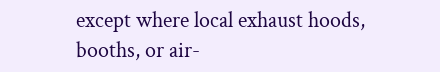except where local exhaust hoods, booths, or air-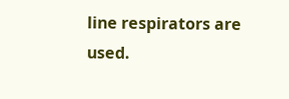line respirators are used.